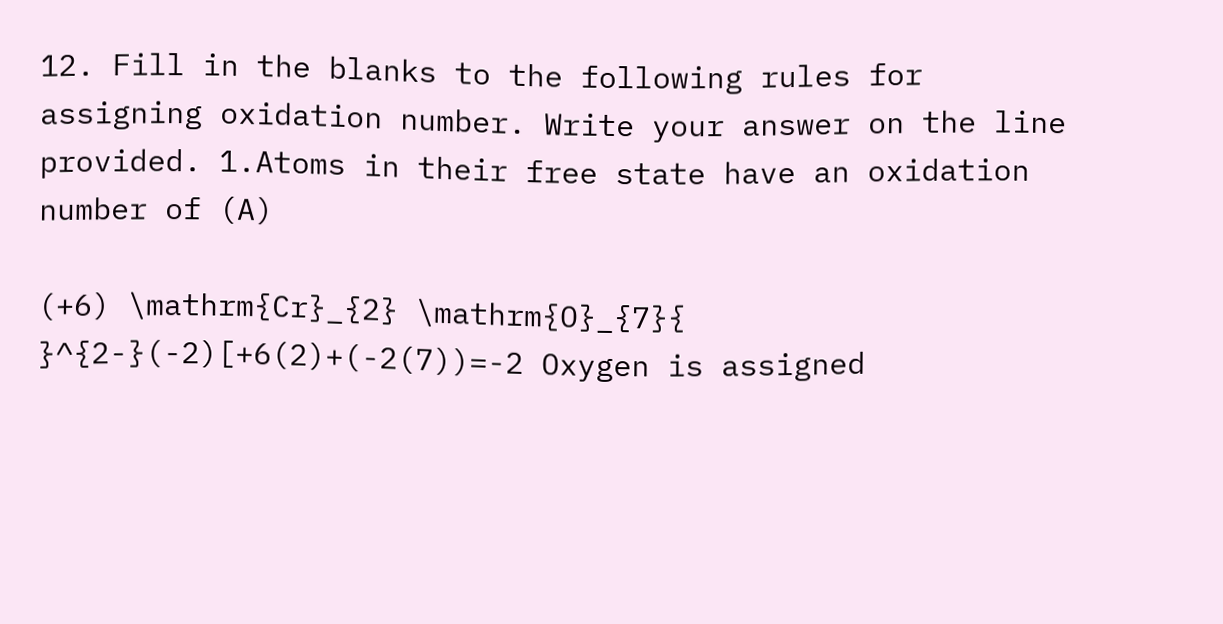12. Fill in the blanks to the following rules for assigning oxidation number. Write your answer on the line provided. 1.Atoms in their free state have an oxidation number of (A)

(+6) \mathrm{Cr}_{2} \mathrm{O}_{7}{ }^{2-}(-2)[+6(2)+(-2(7))=-2 Oxygen is assigned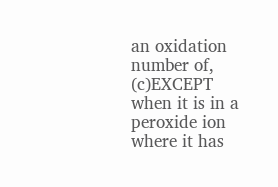an oxidation number of, (c)EXCEPT when it is in a peroxide ion where it has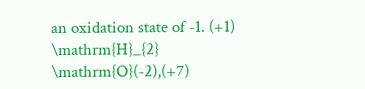an oxidation state of -1. (+1) \mathrm{H}_{2} \mathrm{O}(-2),(+7)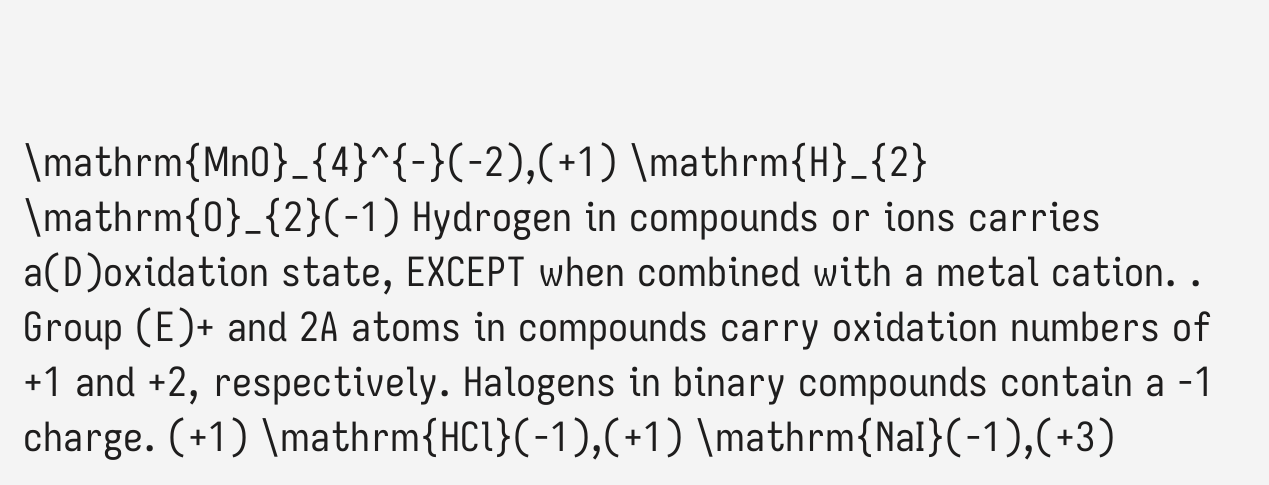\mathrm{MnO}_{4}^{-}(-2),(+1) \mathrm{H}_{2} \mathrm{O}_{2}(-1) Hydrogen in compounds or ions carries a(D)oxidation state, EXCEPT when combined with a metal cation. . Group (E)+ and 2A atoms in compounds carry oxidation numbers of +1 and +2, respectively. Halogens in binary compounds contain a -1 charge. (+1) \mathrm{HCl}(-1),(+1) \mathrm{NaI}(-1),(+3)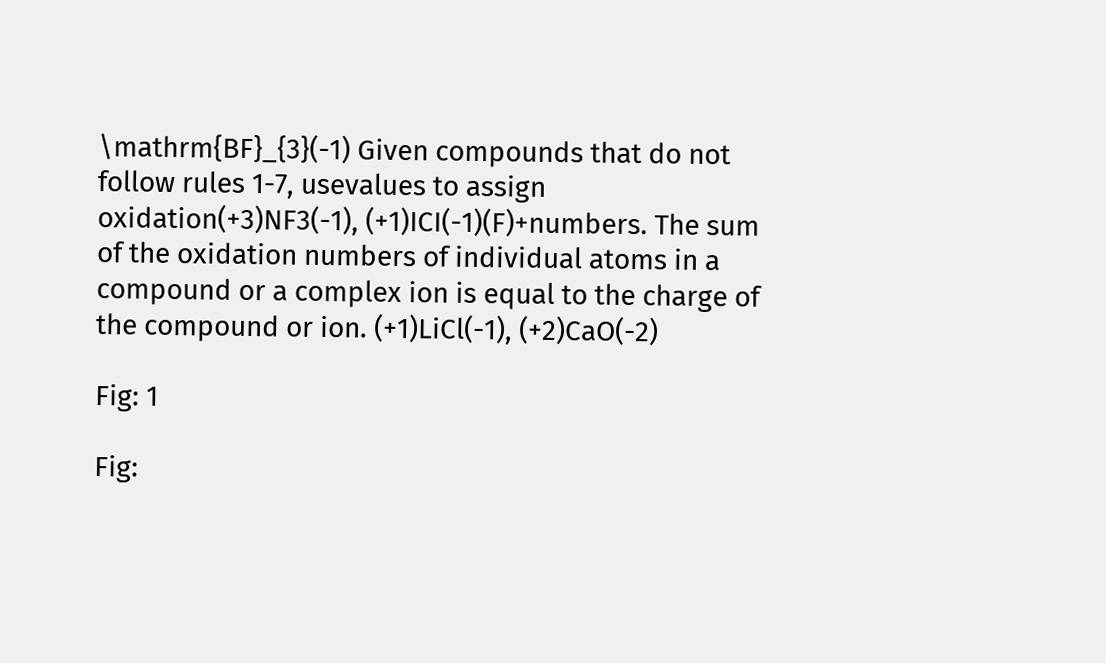\mathrm{BF}_{3}(-1) Given compounds that do not follow rules 1-7, usevalues to assign oxidation(+3)NF3(-1), (+1)ICI(-1)(F)+numbers. The sum of the oxidation numbers of individual atoms in a compound or a complex ion is equal to the charge of the compound or ion. (+1)LiCl(-1), (+2)CaO(-2)

Fig: 1

Fig: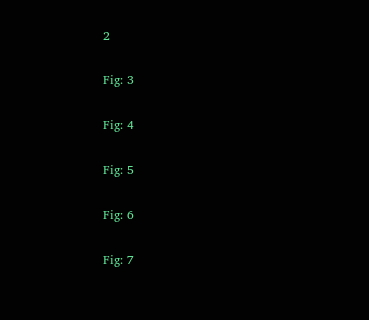2

Fig: 3

Fig: 4

Fig: 5

Fig: 6

Fig: 7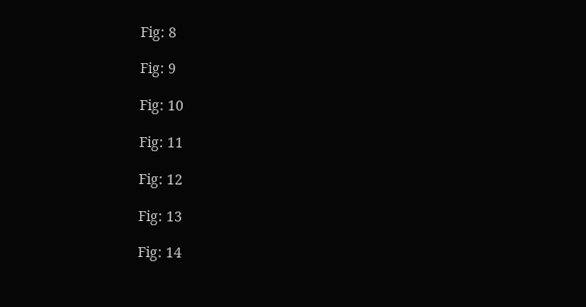Fig: 8

Fig: 9

Fig: 10

Fig: 11

Fig: 12

Fig: 13

Fig: 14